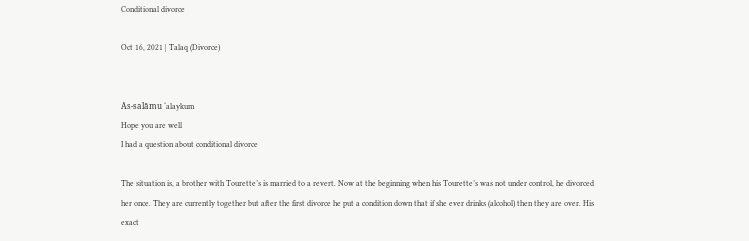Conditional divorce

Oct 16, 2021 | Talaq (Divorce)


As-salāmu ‘alaykum
Hope you are well
I had a question about conditional divorce

The situation is, a brother with Tourette’s is married to a revert. Now at the beginning when his Tourette’s was not under control, he divorced her once. They are currently together but after the first divorce he put a condition down that if she ever drinks (alcohol) then they are over. His exact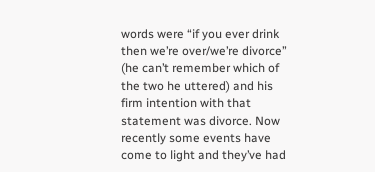words were “if you ever drink then we’re over/we’re divorce” (he can’t remember which of the two he uttered) and his firm intention with that statement was divorce. Now recently some events have come to light and they’ve had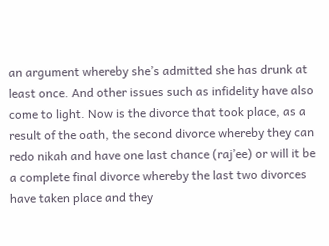an argument whereby she’s admitted she has drunk at least once. And other issues such as infidelity have also come to light. Now is the divorce that took place, as a result of the oath, the second divorce whereby they can redo nikah and have one last chance (raj’ee) or will it be a complete final divorce whereby the last two divorces have taken place and they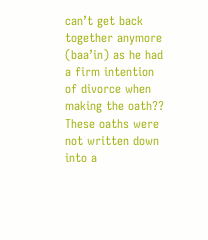can’t get back together anymore (baa’in) as he had a firm intention of divorce when making the oath??
These oaths were not written down into a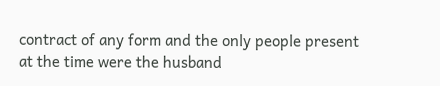contract of any form and the only people present at the time were the husband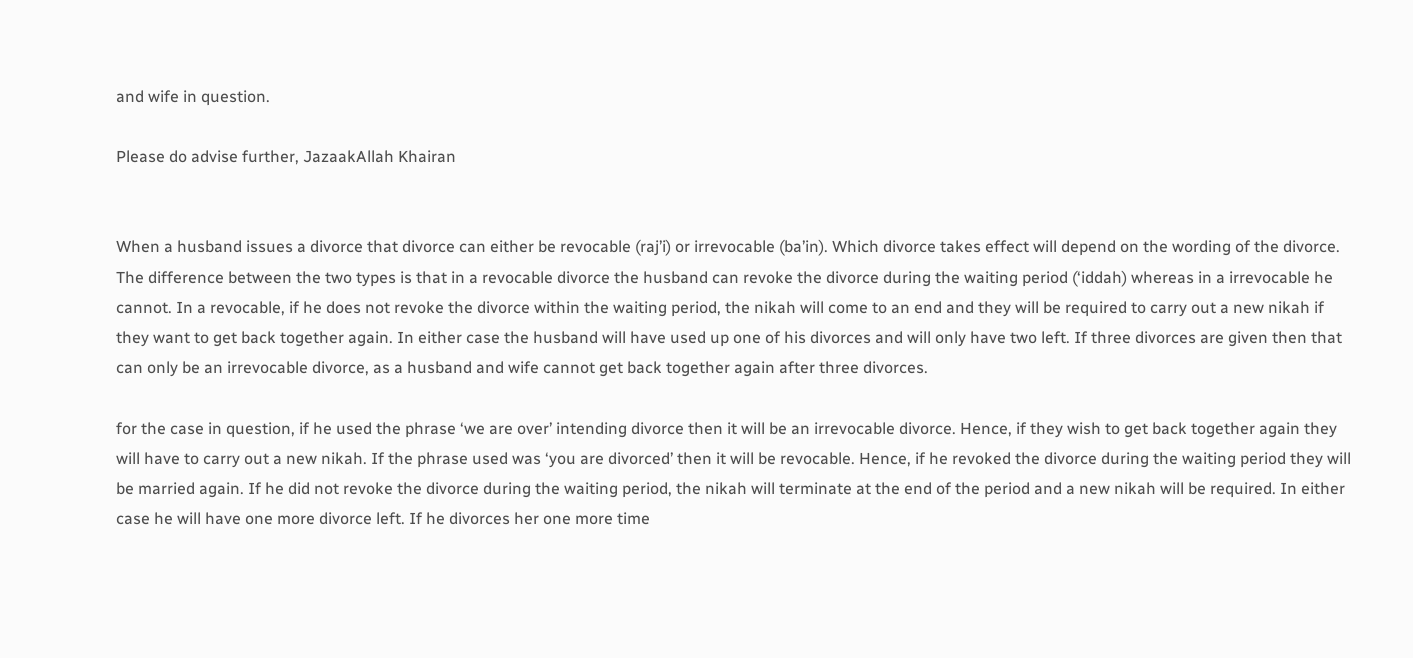and wife in question.

Please do advise further, JazaakAllah Khairan


When a husband issues a divorce that divorce can either be revocable (raj’i) or irrevocable (ba’in). Which divorce takes effect will depend on the wording of the divorce. The difference between the two types is that in a revocable divorce the husband can revoke the divorce during the waiting period (‘iddah) whereas in a irrevocable he cannot. In a revocable, if he does not revoke the divorce within the waiting period, the nikah will come to an end and they will be required to carry out a new nikah if they want to get back together again. In either case the husband will have used up one of his divorces and will only have two left. If three divorces are given then that can only be an irrevocable divorce, as a husband and wife cannot get back together again after three divorces.

for the case in question, if he used the phrase ‘we are over’ intending divorce then it will be an irrevocable divorce. Hence, if they wish to get back together again they will have to carry out a new nikah. If the phrase used was ‘you are divorced’ then it will be revocable. Hence, if he revoked the divorce during the waiting period they will be married again. If he did not revoke the divorce during the waiting period, the nikah will terminate at the end of the period and a new nikah will be required. In either case he will have one more divorce left. If he divorces her one more time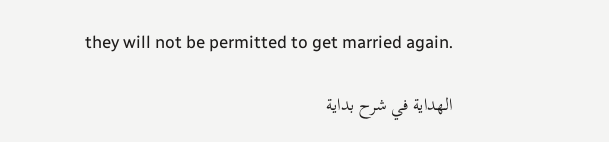they will not be permitted to get married again.

الهداية في شرح بداية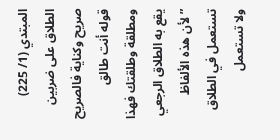المبتدي (1/ 225)
الطلاق على ضربين صريح وكناية فالصريح قوله أنت طالق ومطلقة وطلقتك فهذا يقع به الطلاق الرجعي ” لأن هذه الألفاظ تستعمل في الطلاق ولا تستعمل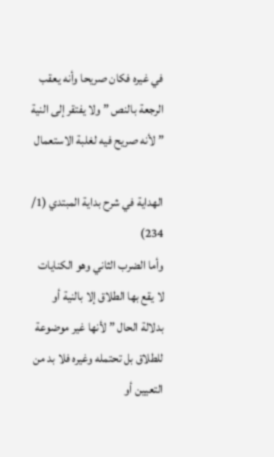في غيره فكان صريحا وأنه يعقب الرجعة بالنص ” ولا يفتقر إلى النية ” لأنه صريح فيه لغلبة الاستعمال

الهداية في شرح بداية المبتدي (1/ 234)
وأما الضرب الثاني وهو الكنايات لا يقع بها الطلاق إلا بالنية أو بدلالة الحال ” لأنها غير موضوعة للطلاق بل تحتمله وغيره فلا بد من التعيين أو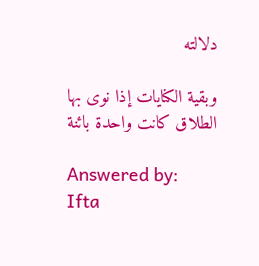دلالته

وبقية الكنايات إذا نوى بها الطلاق كانت واحدة بائنة

Answered by:
Ifta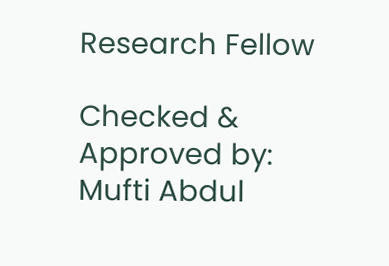Research Fellow

Checked & Approved by:
Mufti Abdul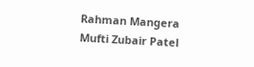Rahman Mangera
Mufti Zubair Patel